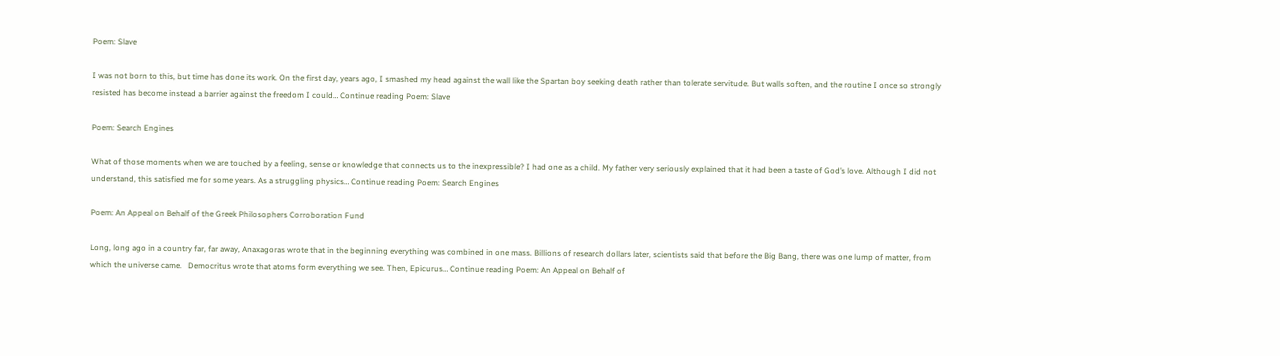Poem: Slave

I was not born to this, but time has done its work. On the first day, years ago, I smashed my head against the wall like the Spartan boy seeking death rather than tolerate servitude. But walls soften, and the routine I once so strongly resisted has become instead a barrier against the freedom I could… Continue reading Poem: Slave

Poem: Search Engines

What of those moments when we are touched by a feeling, sense or knowledge that connects us to the inexpressible? I had one as a child. My father very seriously explained that it had been a taste of God’s love. Although I did not understand, this satisfied me for some years. As a struggling physics… Continue reading Poem: Search Engines

Poem: An Appeal on Behalf of the Greek Philosophers Corroboration Fund

Long, long ago in a country far, far away, Anaxagoras wrote that in the beginning everything was combined in one mass. Billions of research dollars later, scientists said that before the Big Bang, there was one lump of matter, from which the universe came.   Democritus wrote that atoms form everything we see. Then, Epicurus… Continue reading Poem: An Appeal on Behalf of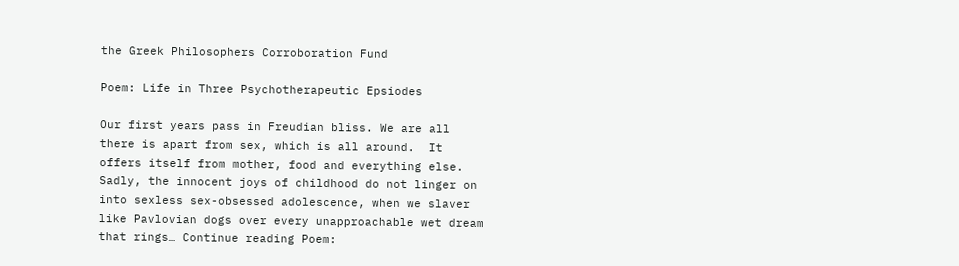the Greek Philosophers Corroboration Fund

Poem: Life in Three Psychotherapeutic Epsiodes

Our first years pass in Freudian bliss. We are all there is apart from sex, which is all around.  It offers itself from mother, food and everything else. Sadly, the innocent joys of childhood do not linger on into sexless sex-obsessed adolescence, when we slaver like Pavlovian dogs over every unapproachable wet dream that rings… Continue reading Poem: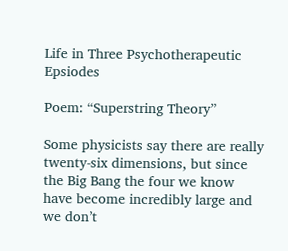Life in Three Psychotherapeutic Epsiodes

Poem: “Superstring Theory”

Some physicists say there are really twenty-six dimensions, but since the Big Bang the four we know have become incredibly large and we don’t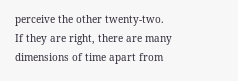perceive the other twenty-two. If they are right, there are many dimensions of time apart from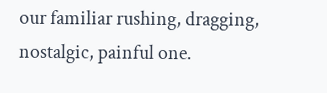our familiar rushing, dragging, nostalgic, painful one.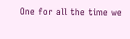One for all the time we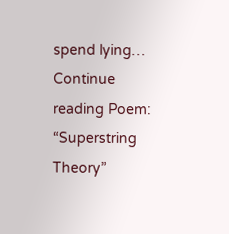spend lying… Continue reading Poem: “Superstring Theory”